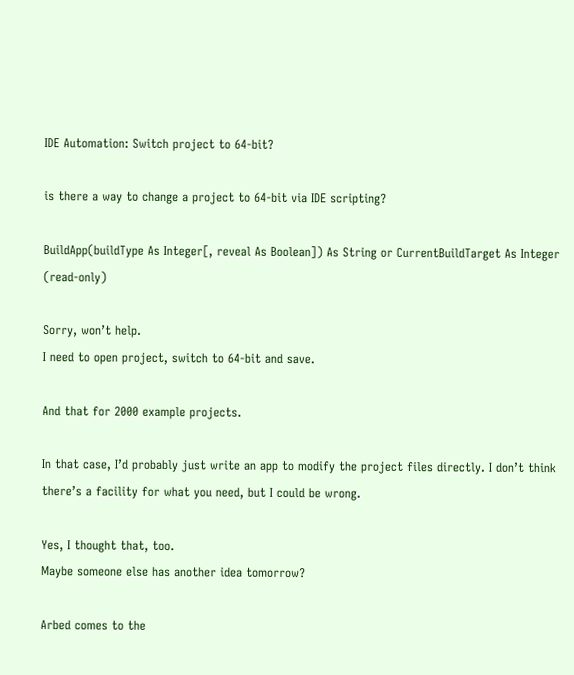IDE Automation: Switch project to 64-bit?

is there a way to change a project to 64-bit via IDE scripting?

BuildApp(buildType As Integer[, reveal As Boolean]) As String or CurrentBuildTarget As Integer (read-only)

Sorry, won’t help.
I need to open project, switch to 64-bit and save.

And that for 2000 example projects.

In that case, I’d probably just write an app to modify the project files directly. I don’t think there’s a facility for what you need, but I could be wrong.

Yes, I thought that, too.
Maybe someone else has another idea tomorrow?

Arbed comes to the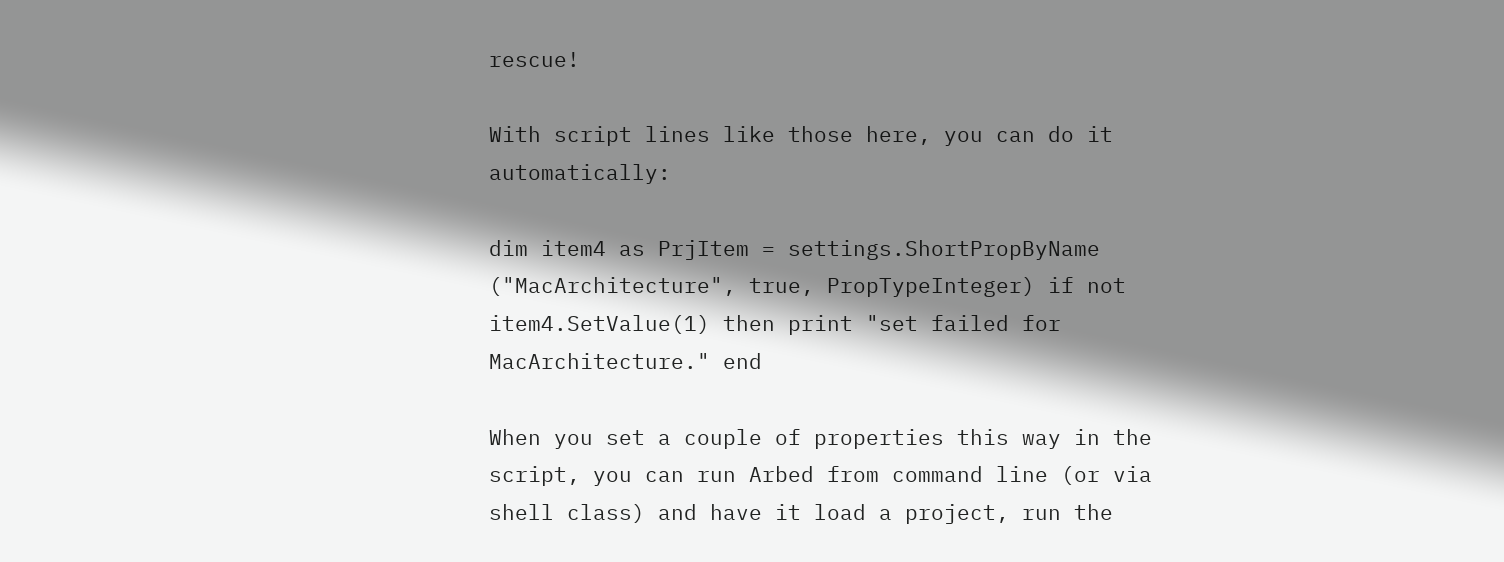rescue!

With script lines like those here, you can do it automatically:

dim item4 as PrjItem = settings.ShortPropByName ("MacArchitecture", true, PropTypeInteger) if not item4.SetValue(1) then print "set failed for MacArchitecture." end

When you set a couple of properties this way in the script, you can run Arbed from command line (or via shell class) and have it load a project, run the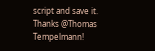script and save it.
Thanks @Thomas Tempelmann!